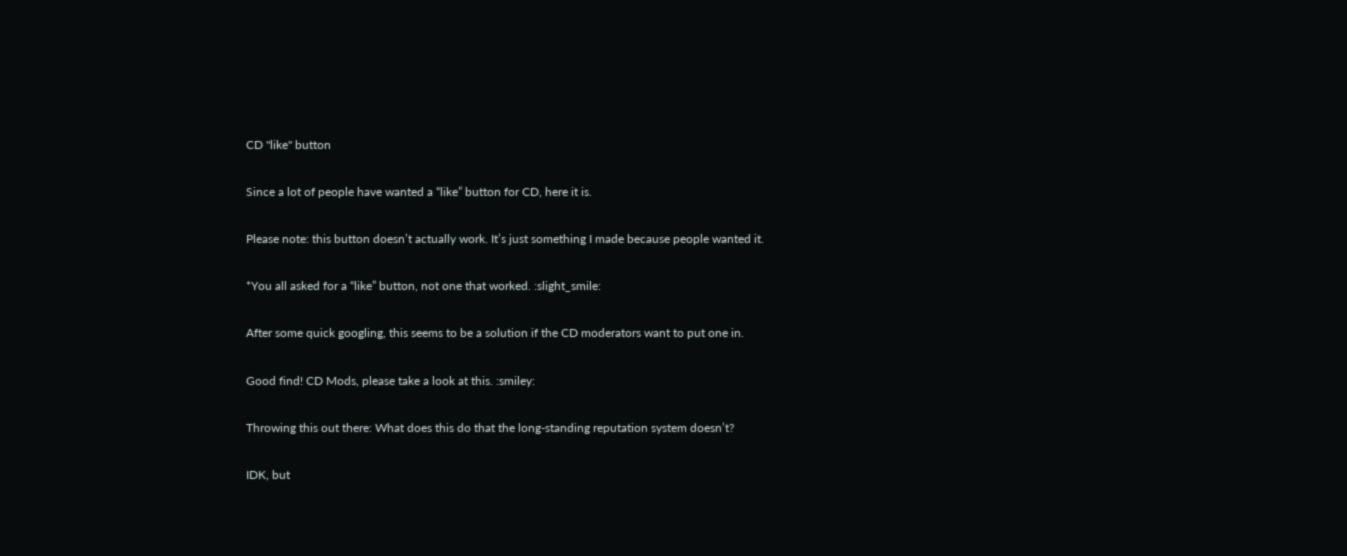CD "like" button

Since a lot of people have wanted a “like” button for CD, here it is.

Please note: this button doesn’t actually work. It’s just something I made because people wanted it.

*You all asked for a “like” button, not one that worked. :slight_smile:

After some quick googling, this seems to be a solution if the CD moderators want to put one in.

Good find! CD Mods, please take a look at this. :smiley:

Throwing this out there: What does this do that the long-standing reputation system doesn’t?

IDK, but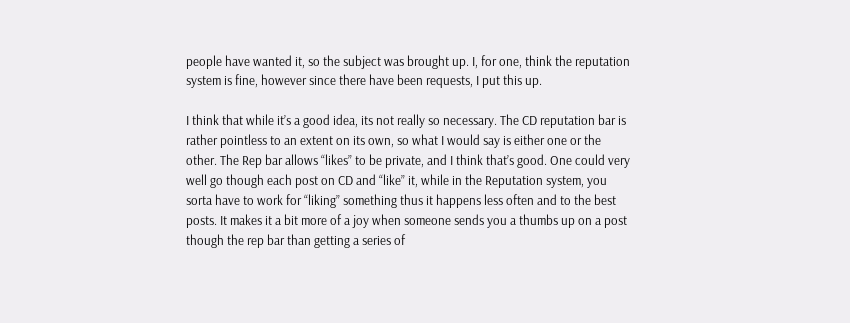people have wanted it, so the subject was brought up. I, for one, think the reputation system is fine, however since there have been requests, I put this up.

I think that while it’s a good idea, its not really so necessary. The CD reputation bar is rather pointless to an extent on its own, so what I would say is either one or the other. The Rep bar allows “likes” to be private, and I think that’s good. One could very well go though each post on CD and “like” it, while in the Reputation system, you sorta have to work for “liking” something thus it happens less often and to the best posts. It makes it a bit more of a joy when someone sends you a thumbs up on a post though the rep bar than getting a series of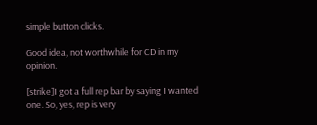simple button clicks.

Good idea, not worthwhile for CD in my opinion.

[strike]I got a full rep bar by saying I wanted one. So, yes, rep is very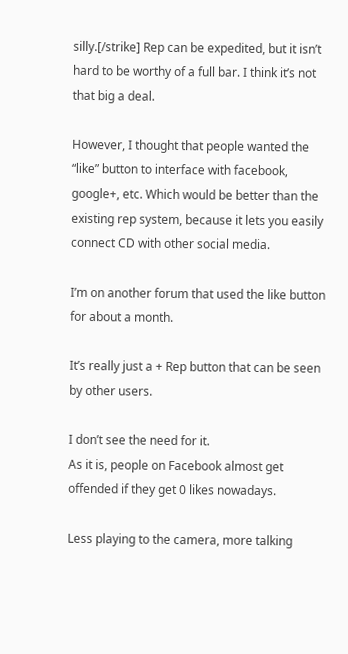silly.[/strike] Rep can be expedited, but it isn’t hard to be worthy of a full bar. I think it’s not that big a deal.

However, I thought that people wanted the “like” button to interface with facebook, google+, etc. Which would be better than the existing rep system, because it lets you easily connect CD with other social media.

I’m on another forum that used the like button for about a month.

It’s really just a + Rep button that can be seen by other users.

I don’t see the need for it.
As it is, people on Facebook almost get offended if they get 0 likes nowadays.

Less playing to the camera, more talking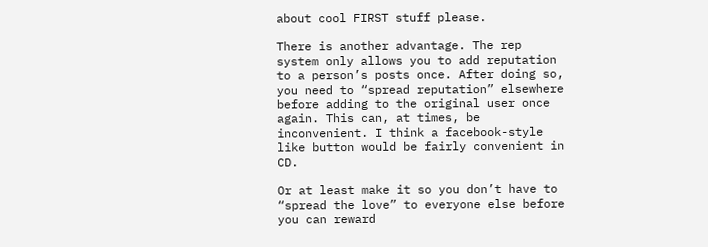about cool FIRST stuff please.

There is another advantage. The rep system only allows you to add reputation to a person’s posts once. After doing so, you need to “spread reputation” elsewhere before adding to the original user once again. This can, at times, be inconvenient. I think a facebook-style like button would be fairly convenient in CD.

Or at least make it so you don’t have to “spread the love” to everyone else before you can reward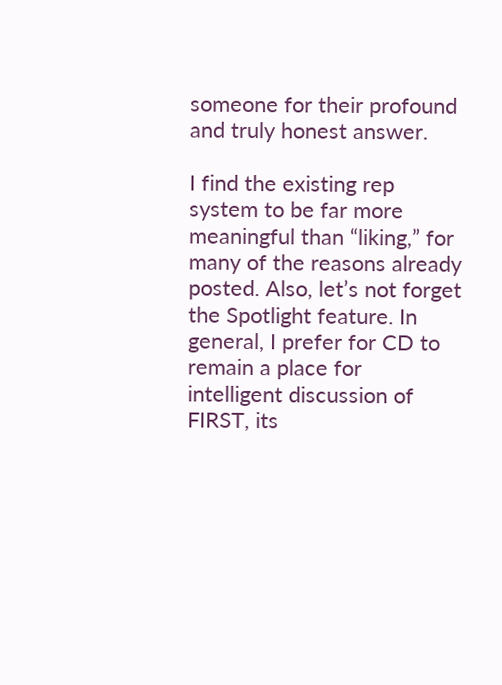someone for their profound and truly honest answer.

I find the existing rep system to be far more meaningful than “liking,” for many of the reasons already posted. Also, let’s not forget the Spotlight feature. In general, I prefer for CD to remain a place for intelligent discussion of FIRST, its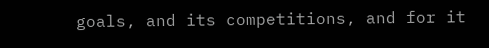goals, and its competitions, and for it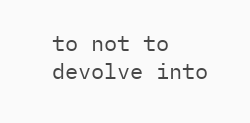to not to devolve into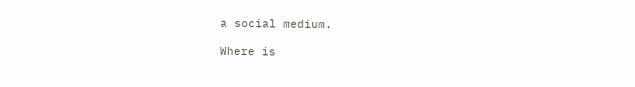a social medium.

Where is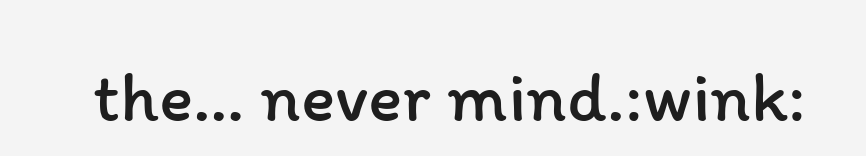the… never mind.:wink: